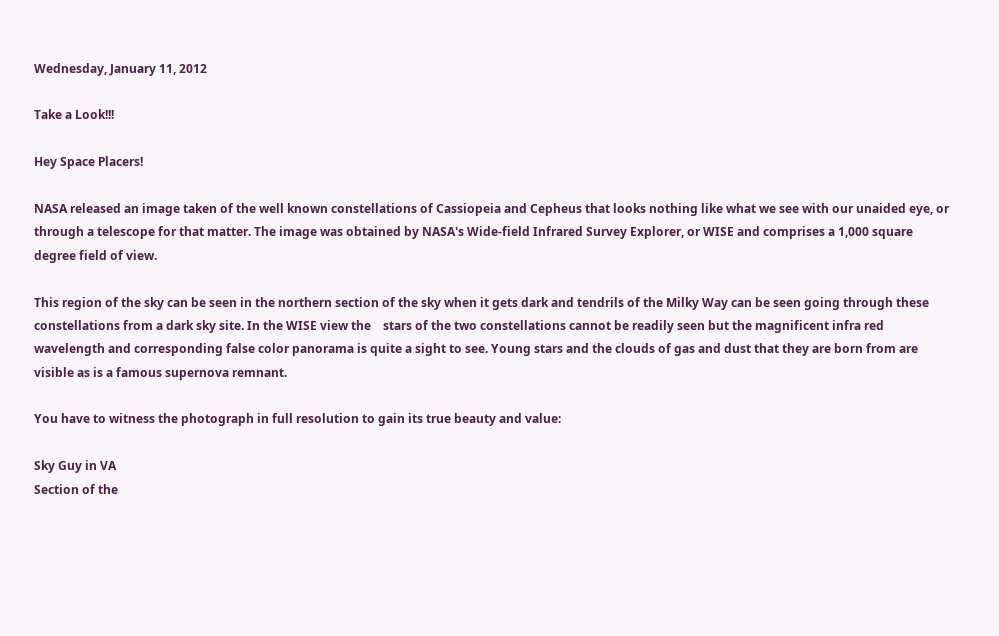Wednesday, January 11, 2012

Take a Look!!!

Hey Space Placers!

NASA released an image taken of the well known constellations of Cassiopeia and Cepheus that looks nothing like what we see with our unaided eye, or through a telescope for that matter. The image was obtained by NASA's Wide-field Infrared Survey Explorer, or WISE and comprises a 1,000 square degree field of view.

This region of the sky can be seen in the northern section of the sky when it gets dark and tendrils of the Milky Way can be seen going through these constellations from a dark sky site. In the WISE view the    stars of the two constellations cannot be readily seen but the magnificent infra red wavelength and corresponding false color panorama is quite a sight to see. Young stars and the clouds of gas and dust that they are born from are visible as is a famous supernova remnant.

You have to witness the photograph in full resolution to gain its true beauty and value:

Sky Guy in VA
Section of the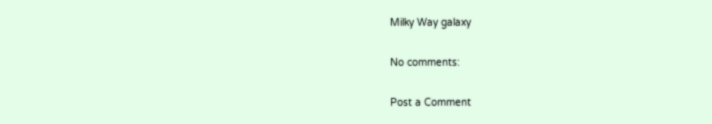Milky Way galaxy

No comments:

Post a Comment